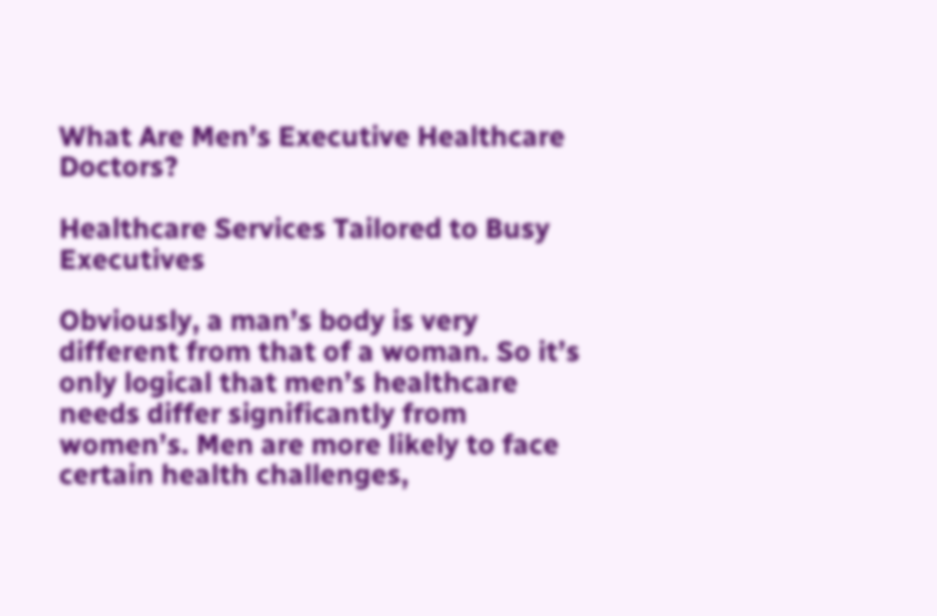What Are Men’s Executive Healthcare Doctors?

Healthcare Services Tailored to Busy Executives

Obviously, a man’s body is very different from that of a woman. So it’s only logical that men’s healthcare needs differ significantly from women’s. Men are more likely to face certain health challenges,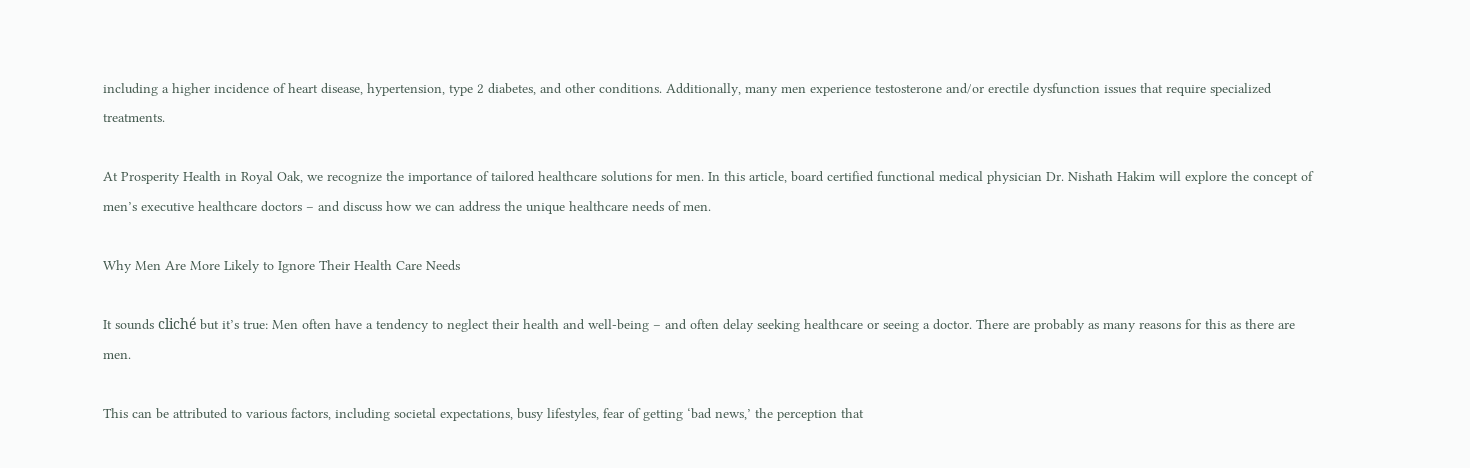including a higher incidence of heart disease, hypertension, type 2 diabetes, and other conditions. Additionally, many men experience testosterone and/or erectile dysfunction issues that require specialized treatments.

At Prosperity Health in Royal Oak, we recognize the importance of tailored healthcare solutions for men. In this article, board certified functional medical physician Dr. Nishath Hakim will explore the concept of men’s executive healthcare doctors – and discuss how we can address the unique healthcare needs of men.

Why Men Are More Likely to Ignore Their Health Care Needs

It sounds cliché but it’s true: Men often have a tendency to neglect their health and well-being – and often delay seeking healthcare or seeing a doctor. There are probably as many reasons for this as there are men.

This can be attributed to various factors, including societal expectations, busy lifestyles, fear of getting ‘bad news,’ the perception that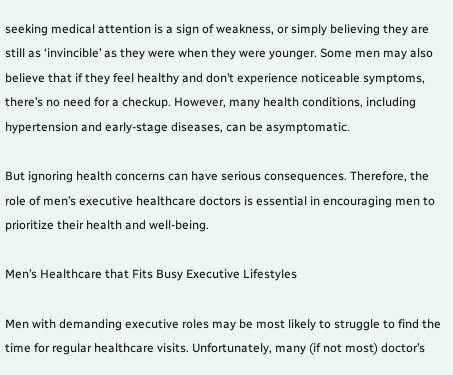seeking medical attention is a sign of weakness, or simply believing they are still as ‘invincible’ as they were when they were younger. Some men may also believe that if they feel healthy and don’t experience noticeable symptoms, there’s no need for a checkup. However, many health conditions, including hypertension and early-stage diseases, can be asymptomatic.

But ignoring health concerns can have serious consequences. Therefore, the role of men’s executive healthcare doctors is essential in encouraging men to prioritize their health and well-being.

Men’s Healthcare that Fits Busy Executive Lifestyles

Men with demanding executive roles may be most likely to struggle to find the time for regular healthcare visits. Unfortunately, many (if not most) doctor’s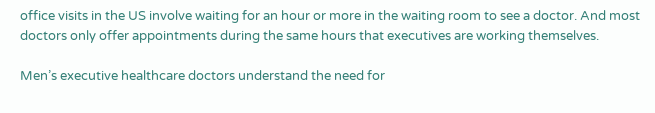office visits in the US involve waiting for an hour or more in the waiting room to see a doctor. And most doctors only offer appointments during the same hours that executives are working themselves.

Men’s executive healthcare doctors understand the need for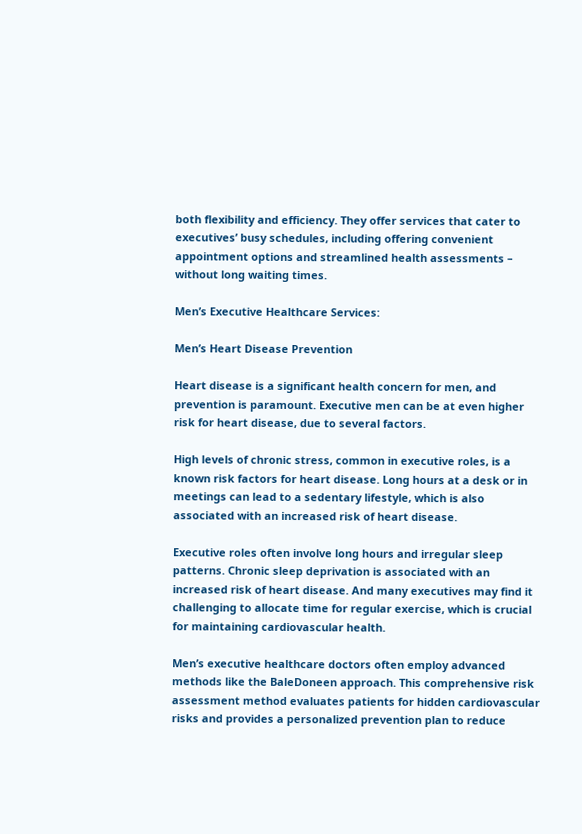both flexibility and efficiency. They offer services that cater to executives’ busy schedules, including offering convenient appointment options and streamlined health assessments – without long waiting times.

Men’s Executive Healthcare Services:

Men’s Heart Disease Prevention

Heart disease is a significant health concern for men, and prevention is paramount. Executive men can be at even higher risk for heart disease, due to several factors.

High levels of chronic stress, common in executive roles, is a known risk factors for heart disease. Long hours at a desk or in meetings can lead to a sedentary lifestyle, which is also associated with an increased risk of heart disease.

Executive roles often involve long hours and irregular sleep patterns. Chronic sleep deprivation is associated with an increased risk of heart disease. And many executives may find it challenging to allocate time for regular exercise, which is crucial for maintaining cardiovascular health.

Men’s executive healthcare doctors often employ advanced methods like the BaleDoneen approach. This comprehensive risk assessment method evaluates patients for hidden cardiovascular risks and provides a personalized prevention plan to reduce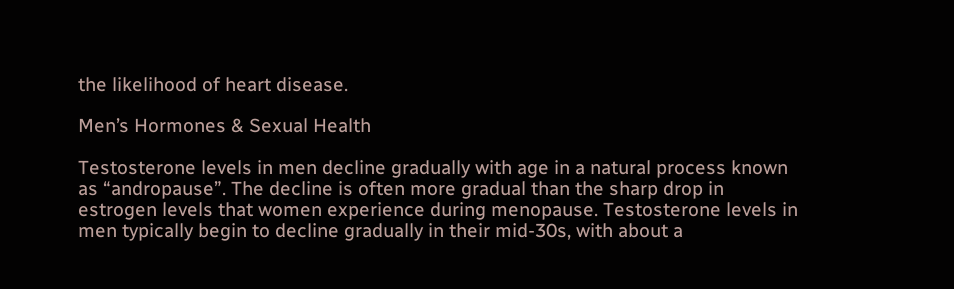the likelihood of heart disease.

Men’s Hormones & Sexual Health

Testosterone levels in men decline gradually with age in a natural process known as “andropause”. The decline is often more gradual than the sharp drop in estrogen levels that women experience during menopause. Testosterone levels in men typically begin to decline gradually in their mid-30s, with about a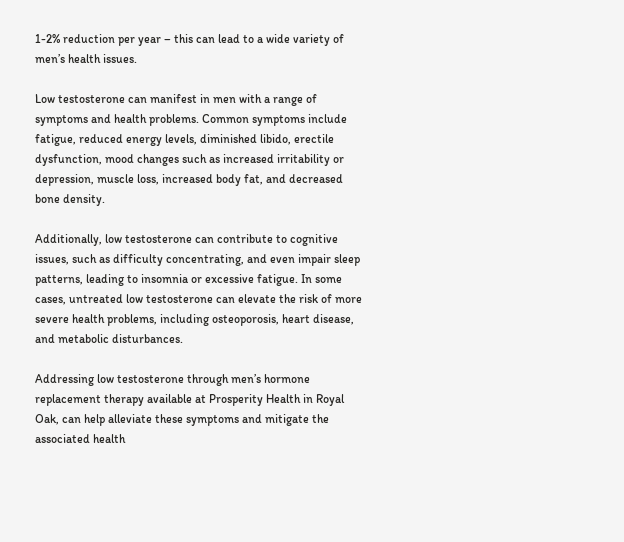1-2% reduction per year – this can lead to a wide variety of men’s health issues.

Low testosterone can manifest in men with a range of symptoms and health problems. Common symptoms include fatigue, reduced energy levels, diminished libido, erectile dysfunction, mood changes such as increased irritability or depression, muscle loss, increased body fat, and decreased bone density.

Additionally, low testosterone can contribute to cognitive issues, such as difficulty concentrating, and even impair sleep patterns, leading to insomnia or excessive fatigue. In some cases, untreated low testosterone can elevate the risk of more severe health problems, including osteoporosis, heart disease, and metabolic disturbances.

Addressing low testosterone through men’s hormone replacement therapy available at Prosperity Health in Royal Oak, can help alleviate these symptoms and mitigate the associated health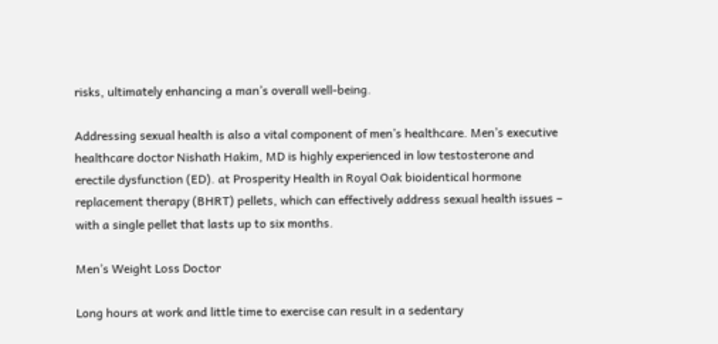risks, ultimately enhancing a man’s overall well-being.

Addressing sexual health is also a vital component of men’s healthcare. Men’s executive healthcare doctor Nishath Hakim, MD is highly experienced in low testosterone and erectile dysfunction (ED). at Prosperity Health in Royal Oak bioidentical hormone replacement therapy (BHRT) pellets, which can effectively address sexual health issues – with a single pellet that lasts up to six months.

Men’s Weight Loss Doctor

Long hours at work and little time to exercise can result in a sedentary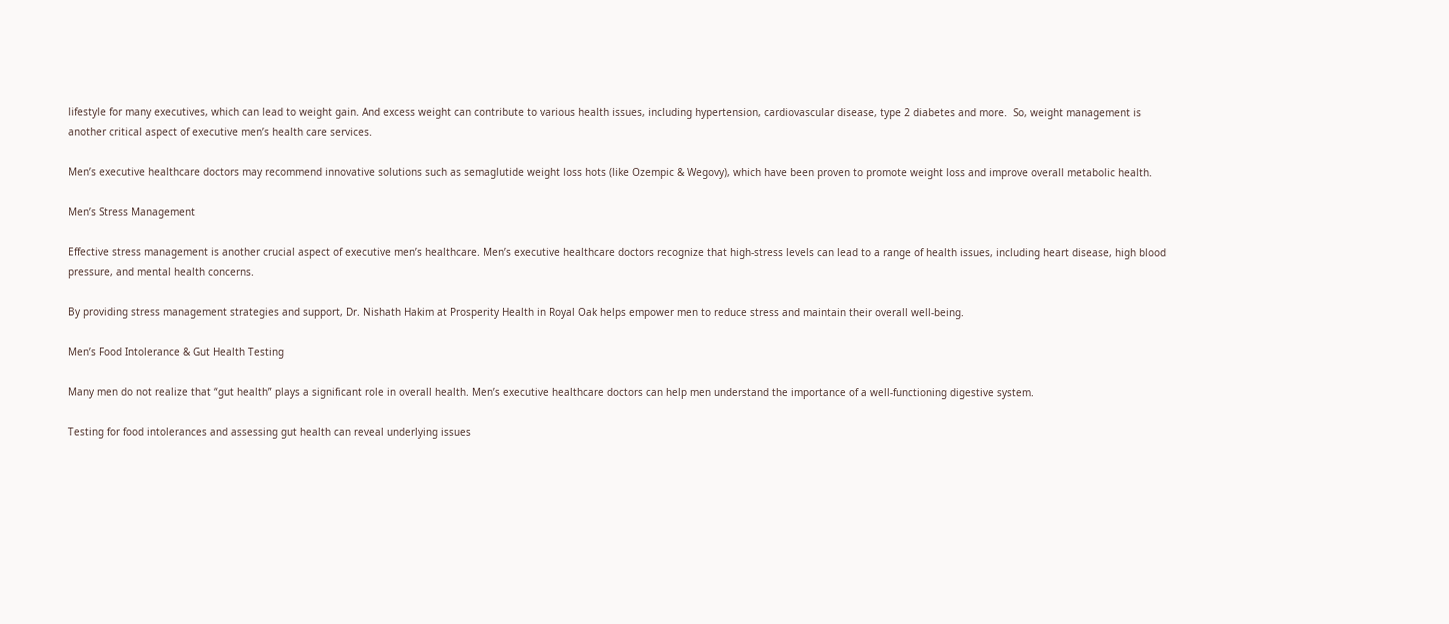lifestyle for many executives, which can lead to weight gain. And excess weight can contribute to various health issues, including hypertension, cardiovascular disease, type 2 diabetes and more.  So, weight management is another critical aspect of executive men’s health care services.

Men’s executive healthcare doctors may recommend innovative solutions such as semaglutide weight loss hots (like Ozempic & Wegovy), which have been proven to promote weight loss and improve overall metabolic health.

Men’s Stress Management

Effective stress management is another crucial aspect of executive men’s healthcare. Men’s executive healthcare doctors recognize that high-stress levels can lead to a range of health issues, including heart disease, high blood pressure, and mental health concerns.

By providing stress management strategies and support, Dr. Nishath Hakim at Prosperity Health in Royal Oak helps empower men to reduce stress and maintain their overall well-being.

Men’s Food Intolerance & Gut Health Testing

Many men do not realize that “gut health” plays a significant role in overall health. Men’s executive healthcare doctors can help men understand the importance of a well-functioning digestive system.

Testing for food intolerances and assessing gut health can reveal underlying issues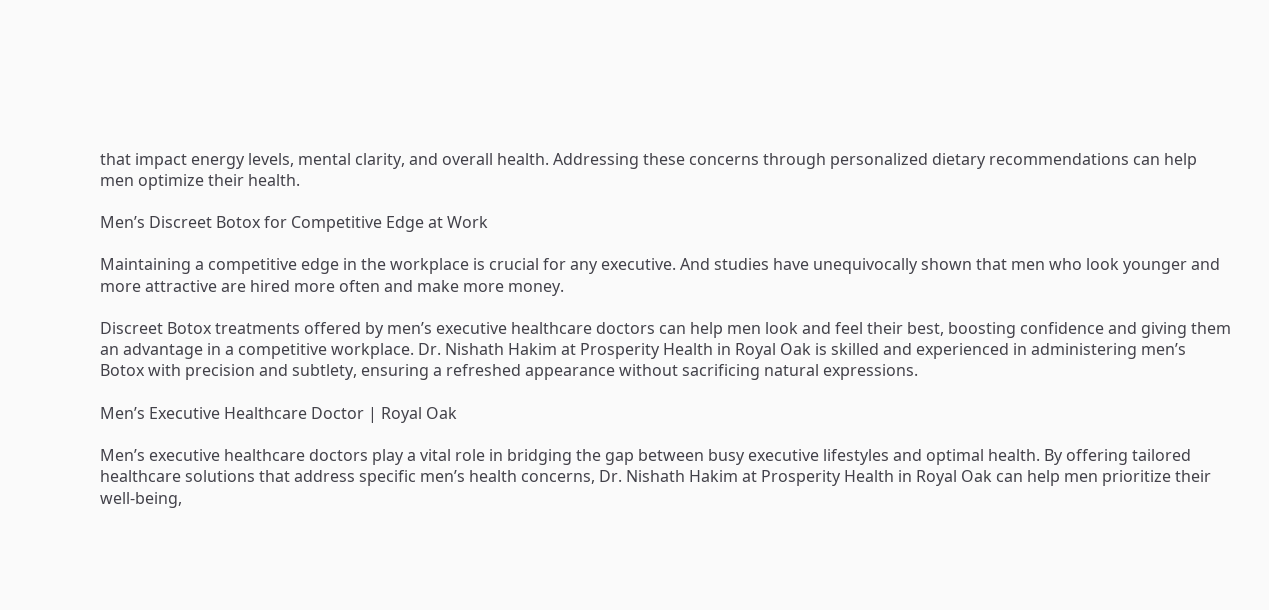that impact energy levels, mental clarity, and overall health. Addressing these concerns through personalized dietary recommendations can help men optimize their health.

Men’s Discreet Botox for Competitive Edge at Work

Maintaining a competitive edge in the workplace is crucial for any executive. And studies have unequivocally shown that men who look younger and more attractive are hired more often and make more money.

Discreet Botox treatments offered by men’s executive healthcare doctors can help men look and feel their best, boosting confidence and giving them an advantage in a competitive workplace. Dr. Nishath Hakim at Prosperity Health in Royal Oak is skilled and experienced in administering men’s Botox with precision and subtlety, ensuring a refreshed appearance without sacrificing natural expressions.

Men’s Executive Healthcare Doctor | Royal Oak

Men’s executive healthcare doctors play a vital role in bridging the gap between busy executive lifestyles and optimal health. By offering tailored healthcare solutions that address specific men’s health concerns, Dr. Nishath Hakim at Prosperity Health in Royal Oak can help men prioritize their well-being,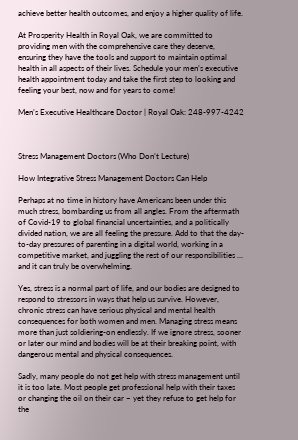achieve better health outcomes, and enjoy a higher quality of life.

At Prosperity Health in Royal Oak, we are committed to providing men with the comprehensive care they deserve, ensuring they have the tools and support to maintain optimal health in all aspects of their lives. Schedule your men’s executive health appointment today and take the first step to looking and feeling your best, now and for years to come!

Men’s Executive Healthcare Doctor | Royal Oak: 248-997-4242



Stress Management Doctors (Who Don’t Lecture)

How Integrative Stress Management Doctors Can Help

Perhaps at no time in history have Americans been under this much stress, bombarding us from all angles. From the aftermath of Covid-19 to global financial uncertainties, and a politically divided nation, we are all feeling the pressure. Add to that the day-to-day pressures of parenting in a digital world, working in a competitive market, and juggling the rest of our responsibilities … and it can truly be overwhelming.

Yes, stress is a normal part of life, and our bodies are designed to respond to stressors in ways that help us survive. However, chronic stress can have serious physical and mental health consequences for both women and men. Managing stress means more than just soldiering-on endlessly. If we ignore stress, sooner or later our mind and bodies will be at their breaking point, with dangerous mental and physical consequences.

Sadly, many people do not get help with stress management until it is too late. Most people get professional help with their taxes or changing the oil on their car – yet they refuse to get help for the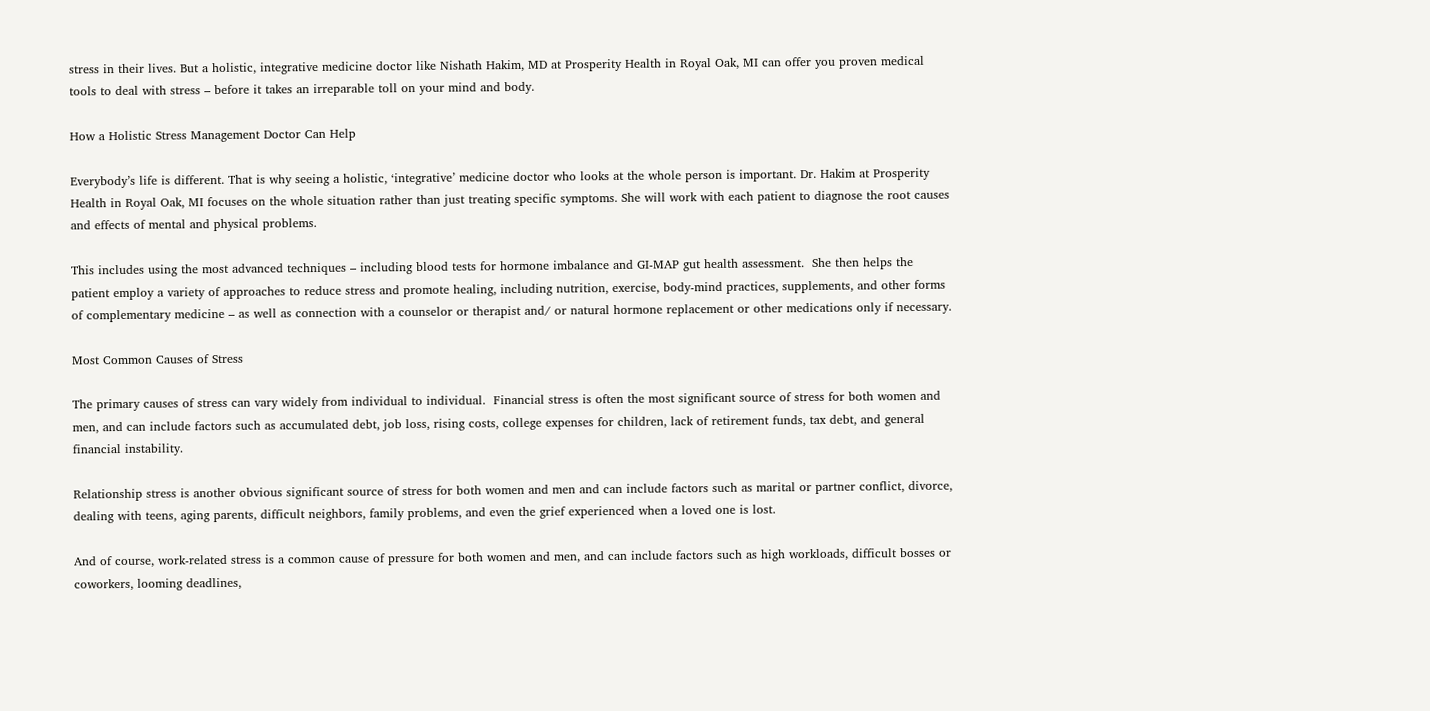stress in their lives. But a holistic, integrative medicine doctor like Nishath Hakim, MD at Prosperity Health in Royal Oak, MI can offer you proven medical tools to deal with stress – before it takes an irreparable toll on your mind and body.

How a Holistic Stress Management Doctor Can Help

Everybody’s life is different. That is why seeing a holistic, ‘integrative’ medicine doctor who looks at the whole person is important. Dr. Hakim at Prosperity Health in Royal Oak, MI focuses on the whole situation rather than just treating specific symptoms. She will work with each patient to diagnose the root causes and effects of mental and physical problems.

This includes using the most advanced techniques – including blood tests for hormone imbalance and GI-MAP gut health assessment.  She then helps the patient employ a variety of approaches to reduce stress and promote healing, including nutrition, exercise, body-mind practices, supplements, and other forms of complementary medicine – as well as connection with a counselor or therapist and/ or natural hormone replacement or other medications only if necessary.

Most Common Causes of Stress

The primary causes of stress can vary widely from individual to individual.  Financial stress is often the most significant source of stress for both women and men, and can include factors such as accumulated debt, job loss, rising costs, college expenses for children, lack of retirement funds, tax debt, and general financial instability.

Relationship stress is another obvious significant source of stress for both women and men and can include factors such as marital or partner conflict, divorce, dealing with teens, aging parents, difficult neighbors, family problems, and even the grief experienced when a loved one is lost.

And of course, work-related stress is a common cause of pressure for both women and men, and can include factors such as high workloads, difficult bosses or coworkers, looming deadlines,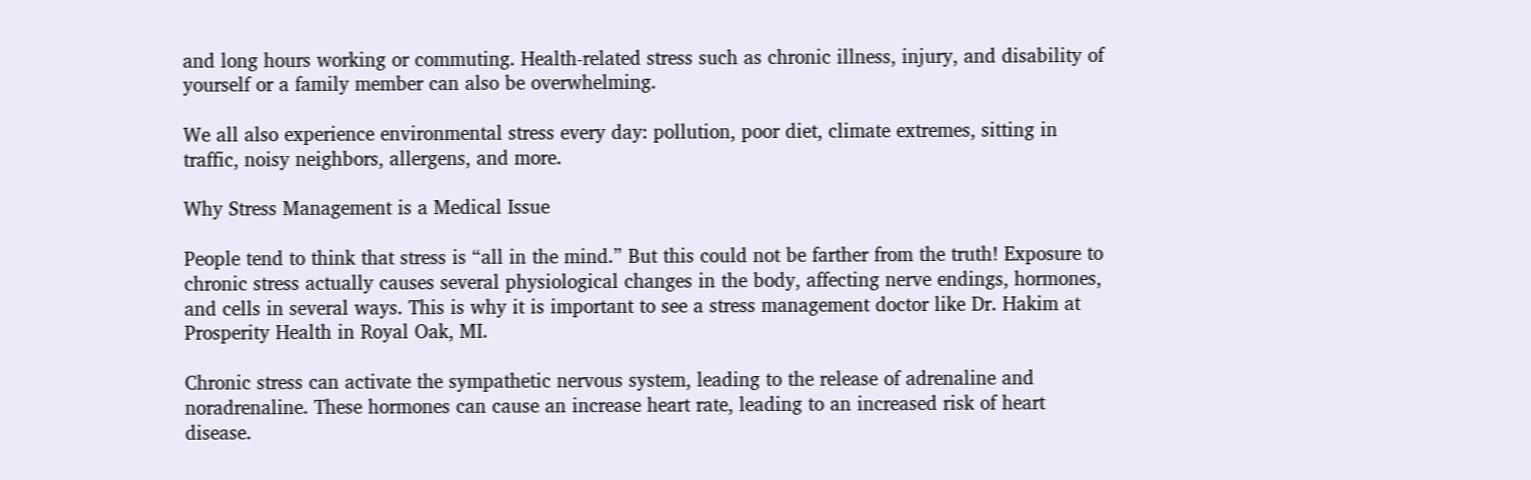and long hours working or commuting. Health-related stress such as chronic illness, injury, and disability of yourself or a family member can also be overwhelming.

We all also experience environmental stress every day: pollution, poor diet, climate extremes, sitting in traffic, noisy neighbors, allergens, and more.

Why Stress Management is a Medical Issue

People tend to think that stress is “all in the mind.” But this could not be farther from the truth! Exposure to chronic stress actually causes several physiological changes in the body, affecting nerve endings, hormones, and cells in several ways. This is why it is important to see a stress management doctor like Dr. Hakim at Prosperity Health in Royal Oak, MI.

Chronic stress can activate the sympathetic nervous system, leading to the release of adrenaline and noradrenaline. These hormones can cause an increase heart rate, leading to an increased risk of heart disease.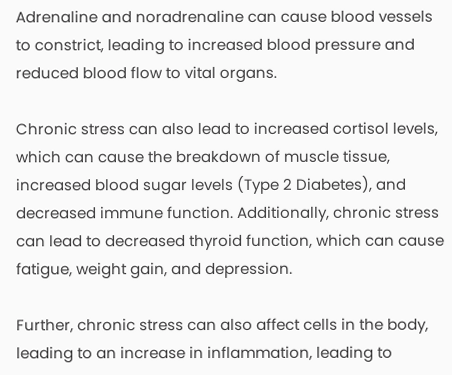Adrenaline and noradrenaline can cause blood vessels to constrict, leading to increased blood pressure and reduced blood flow to vital organs.

Chronic stress can also lead to increased cortisol levels, which can cause the breakdown of muscle tissue, increased blood sugar levels (Type 2 Diabetes), and decreased immune function. Additionally, chronic stress can lead to decreased thyroid function, which can cause fatigue, weight gain, and depression.

Further, chronic stress can also affect cells in the body, leading to an increase in inflammation, leading to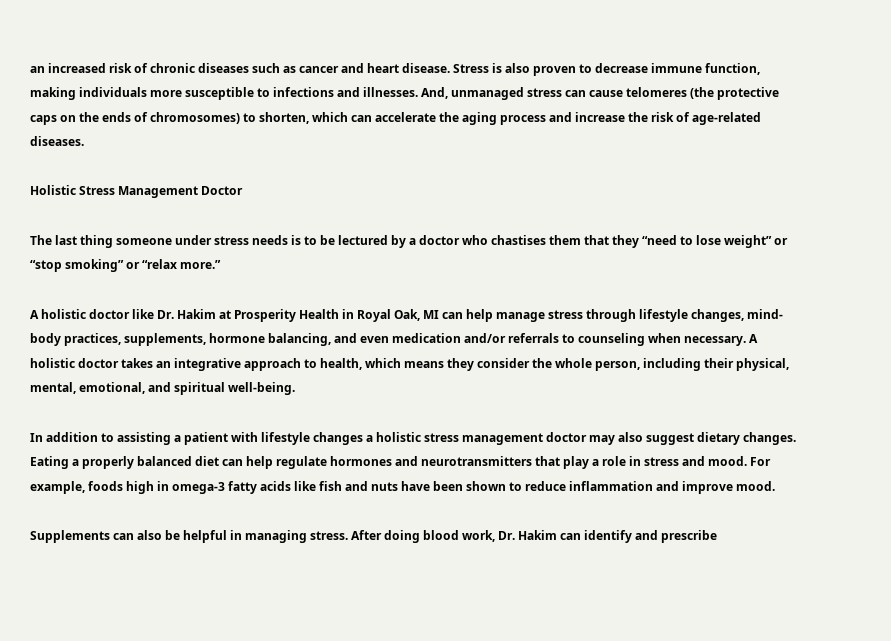an increased risk of chronic diseases such as cancer and heart disease. Stress is also proven to decrease immune function, making individuals more susceptible to infections and illnesses. And, unmanaged stress can cause telomeres (the protective caps on the ends of chromosomes) to shorten, which can accelerate the aging process and increase the risk of age-related diseases.

Holistic Stress Management Doctor

The last thing someone under stress needs is to be lectured by a doctor who chastises them that they “need to lose weight” or “stop smoking” or “relax more.”

A holistic doctor like Dr. Hakim at Prosperity Health in Royal Oak, MI can help manage stress through lifestyle changes, mind-body practices, supplements, hormone balancing, and even medication and/or referrals to counseling when necessary. A holistic doctor takes an integrative approach to health, which means they consider the whole person, including their physical, mental, emotional, and spiritual well-being.

In addition to assisting a patient with lifestyle changes a holistic stress management doctor may also suggest dietary changes. Eating a properly balanced diet can help regulate hormones and neurotransmitters that play a role in stress and mood. For example, foods high in omega-3 fatty acids like fish and nuts have been shown to reduce inflammation and improve mood.

Supplements can also be helpful in managing stress. After doing blood work, Dr. Hakim can identify and prescribe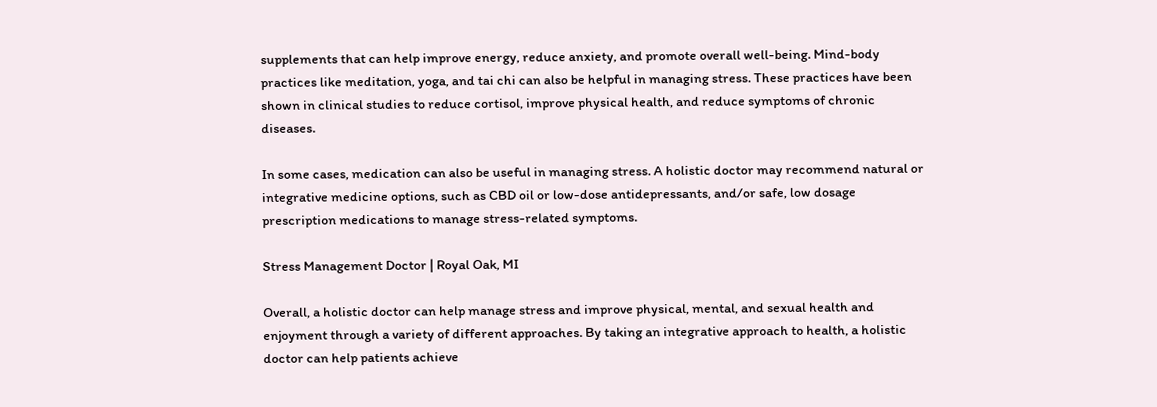supplements that can help improve energy, reduce anxiety, and promote overall well-being. Mind-body practices like meditation, yoga, and tai chi can also be helpful in managing stress. These practices have been shown in clinical studies to reduce cortisol, improve physical health, and reduce symptoms of chronic diseases.

In some cases, medication can also be useful in managing stress. A holistic doctor may recommend natural or integrative medicine options, such as CBD oil or low-dose antidepressants, and/or safe, low dosage prescription medications to manage stress-related symptoms.

Stress Management Doctor | Royal Oak, MI

Overall, a holistic doctor can help manage stress and improve physical, mental, and sexual health and enjoyment through a variety of different approaches. By taking an integrative approach to health, a holistic doctor can help patients achieve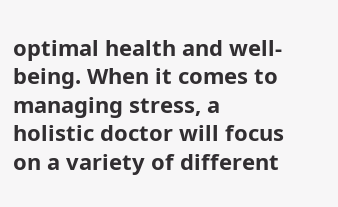optimal health and well-being. When it comes to managing stress, a holistic doctor will focus on a variety of different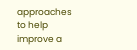approaches to help improve a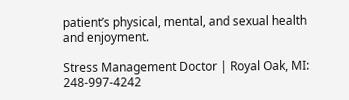patient’s physical, mental, and sexual health and enjoyment.

Stress Management Doctor | Royal Oak, MI: 248-997-4242